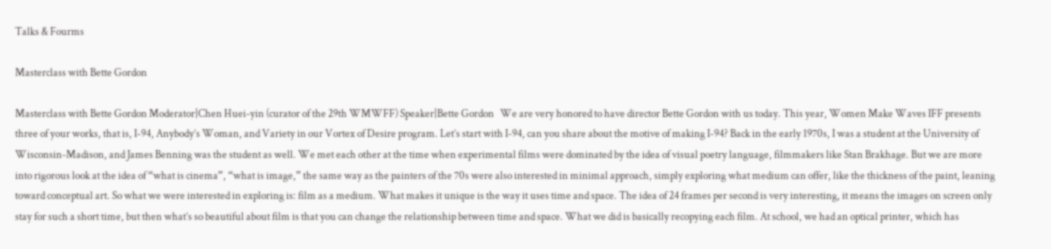Talks & Fourms

Masterclass with Bette Gordon

Masterclass with Bette Gordon Moderator|Chen Huei-yin (curator of the 29th WMWFF) Speaker|Bette Gordon   We are very honored to have director Bette Gordon with us today. This year, Women Make Waves IFF presents three of your works, that is, I-94, Anybody’s Woman, and Variety in our Vortex of Desire program. Let’s start with I-94, can you share about the motive of making I-94? Back in the early 1970s, I was a student at the University of Wisconsin-Madison, and James Benning was the student as well. We met each other at the time when experimental films were dominated by the idea of visual poetry language, filmmakers like Stan Brakhage. But we are more into rigorous look at the idea of “what is cinema”, “what is image,” the same way as the painters of the 70s were also interested in minimal approach, simply exploring what medium can offer, like the thickness of the paint, leaning toward conceptual art. So what we were interested in exploring is: film as a medium. What makes it unique is the way it uses time and space. The idea of 24 frames per second is very interesting, it means the images on screen only stay for such a short time, but then what’s so beautiful about film is that you can change the relationship between time and space. What we did is basically recopying each film. At school, we had an optical printer, which has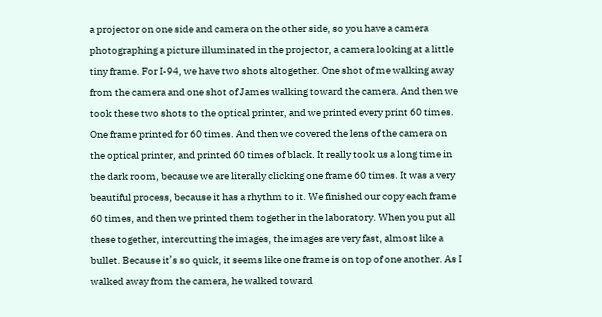a projector on one side and camera on the other side, so you have a camera photographing a picture illuminated in the projector, a camera looking at a little tiny frame. For I-94, we have two shots altogether. One shot of me walking away from the camera and one shot of James walking toward the camera. And then we took these two shots to the optical printer, and we printed every print 60 times. One frame printed for 60 times. And then we covered the lens of the camera on the optical printer, and printed 60 times of black. It really took us a long time in the dark room, because we are literally clicking one frame 60 times. It was a very beautiful process, because it has a rhythm to it. We finished our copy each frame 60 times, and then we printed them together in the laboratory. When you put all these together, intercutting the images, the images are very fast, almost like a bullet. Because it’s so quick, it seems like one frame is on top of one another. As I walked away from the camera, he walked toward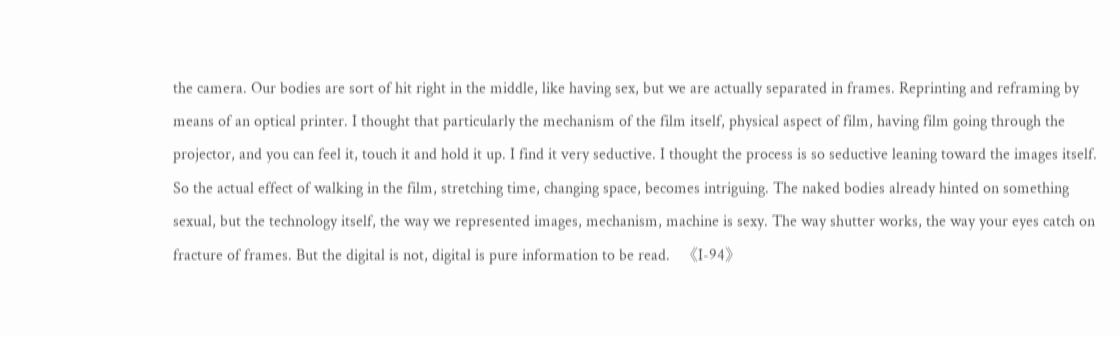the camera. Our bodies are sort of hit right in the middle, like having sex, but we are actually separated in frames. Reprinting and reframing by means of an optical printer. I thought that particularly the mechanism of the film itself, physical aspect of film, having film going through the projector, and you can feel it, touch it and hold it up. I find it very seductive. I thought the process is so seductive leaning toward the images itself. So the actual effect of walking in the film, stretching time, changing space, becomes intriguing. The naked bodies already hinted on something sexual, but the technology itself, the way we represented images, mechanism, machine is sexy. The way shutter works, the way your eyes catch on fracture of frames. But the digital is not, digital is pure information to be read.   《I-94》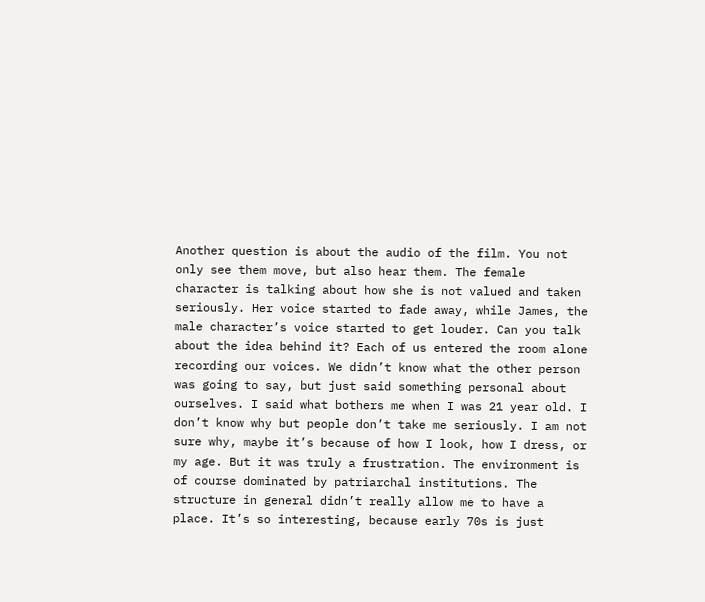Another question is about the audio of the film. You not only see them move, but also hear them. The female character is talking about how she is not valued and taken seriously. Her voice started to fade away, while James, the male character’s voice started to get louder. Can you talk about the idea behind it? Each of us entered the room alone recording our voices. We didn’t know what the other person was going to say, but just said something personal about ourselves. I said what bothers me when I was 21 year old. I don’t know why but people don’t take me seriously. I am not sure why, maybe it’s because of how I look, how I dress, or my age. But it was truly a frustration. The environment is of course dominated by patriarchal institutions. The structure in general didn’t really allow me to have a place. It’s so interesting, because early 70s is just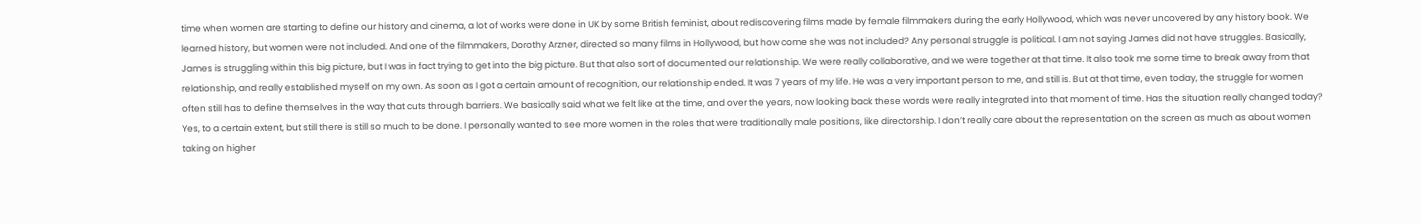time when women are starting to define our history and cinema, a lot of works were done in UK by some British feminist, about rediscovering films made by female filmmakers during the early Hollywood, which was never uncovered by any history book. We learned history, but women were not included. And one of the filmmakers, Dorothy Arzner, directed so many films in Hollywood, but how come she was not included? Any personal struggle is political. I am not saying James did not have struggles. Basically, James is struggling within this big picture, but I was in fact trying to get into the big picture. But that also sort of documented our relationship. We were really collaborative, and we were together at that time. It also took me some time to break away from that relationship, and really established myself on my own. As soon as I got a certain amount of recognition, our relationship ended. It was 7 years of my life. He was a very important person to me, and still is. But at that time, even today, the struggle for women often still has to define themselves in the way that cuts through barriers. We basically said what we felt like at the time, and over the years, now looking back these words were really integrated into that moment of time. Has the situation really changed today? Yes, to a certain extent, but still there is still so much to be done. I personally wanted to see more women in the roles that were traditionally male positions, like directorship. I don’t really care about the representation on the screen as much as about women taking on higher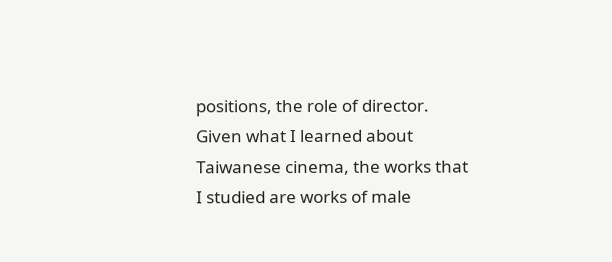positions, the role of director. Given what I learned about Taiwanese cinema, the works that I studied are works of male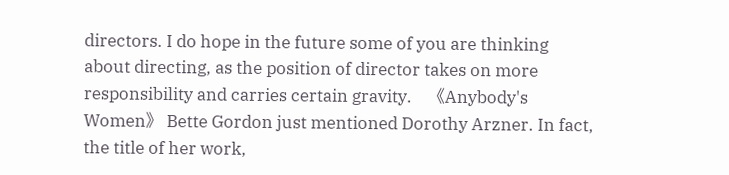directors. I do hope in the future some of you are thinking about directing, as the position of director takes on more responsibility and carries certain gravity.    《Anybody's Women》 Bette Gordon just mentioned Dorothy Arzner. In fact, the title of her work,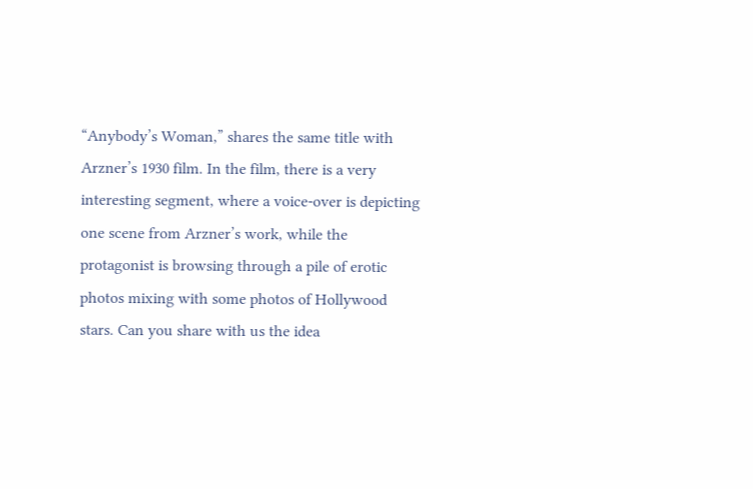“Anybody’s Woman,” shares the same title with Arzner’s 1930 film. In the film, there is a very interesting segment, where a voice-over is depicting one scene from Arzner’s work, while the protagonist is browsing through a pile of erotic photos mixing with some photos of Hollywood stars. Can you share with us the idea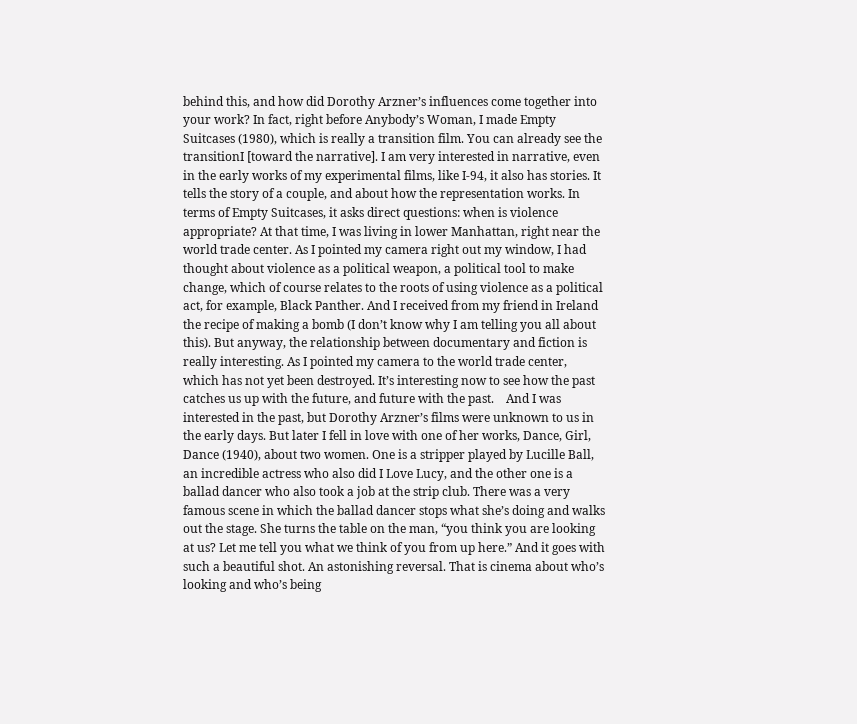behind this, and how did Dorothy Arzner’s influences come together into your work? In fact, right before Anybody’s Woman, I made Empty Suitcases (1980), which is really a transition film. You can already see the transitionI [toward the narrative]. I am very interested in narrative, even in the early works of my experimental films, like I-94, it also has stories. It tells the story of a couple, and about how the representation works. In terms of Empty Suitcases, it asks direct questions: when is violence appropriate? At that time, I was living in lower Manhattan, right near the world trade center. As I pointed my camera right out my window, I had thought about violence as a political weapon, a political tool to make change, which of course relates to the roots of using violence as a political act, for example, Black Panther. And I received from my friend in Ireland the recipe of making a bomb (I don’t know why I am telling you all about this). But anyway, the relationship between documentary and fiction is really interesting. As I pointed my camera to the world trade center, which has not yet been destroyed. It’s interesting now to see how the past catches us up with the future, and future with the past.    And I was interested in the past, but Dorothy Arzner’s films were unknown to us in the early days. But later I fell in love with one of her works, Dance, Girl, Dance (1940), about two women. One is a stripper played by Lucille Ball, an incredible actress who also did I Love Lucy, and the other one is a ballad dancer who also took a job at the strip club. There was a very famous scene in which the ballad dancer stops what she’s doing and walks out the stage. She turns the table on the man, “you think you are looking at us? Let me tell you what we think of you from up here.” And it goes with such a beautiful shot. An astonishing reversal. That is cinema about who’s looking and who’s being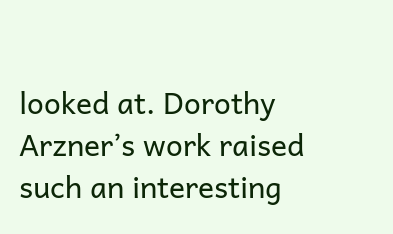looked at. Dorothy Arzner’s work raised such an interesting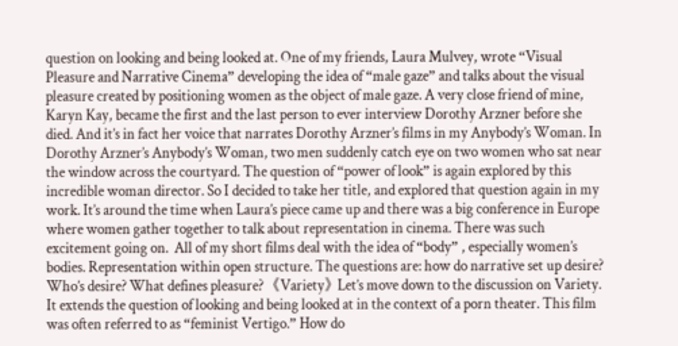question on looking and being looked at. One of my friends, Laura Mulvey, wrote “Visual Pleasure and Narrative Cinema” developing the idea of “male gaze” and talks about the visual pleasure created by positioning women as the object of male gaze. A very close friend of mine, Karyn Kay, became the first and the last person to ever interview Dorothy Arzner before she died. And it’s in fact her voice that narrates Dorothy Arzner’s films in my Anybody’s Woman. In Dorothy Arzner’s Anybody’s Woman, two men suddenly catch eye on two women who sat near the window across the courtyard. The question of “power of look” is again explored by this incredible woman director. So I decided to take her title, and explored that question again in my work. It’s around the time when Laura’s piece came up and there was a big conference in Europe where women gather together to talk about representation in cinema. There was such excitement going on.  All of my short films deal with the idea of “body” , especially women’s bodies. Representation within open structure. The questions are: how do narrative set up desire? Who’s desire? What defines pleasure?   《Variety》 Let’s move down to the discussion on Variety. It extends the question of looking and being looked at in the context of a porn theater. This film was often referred to as “feminist Vertigo.” How do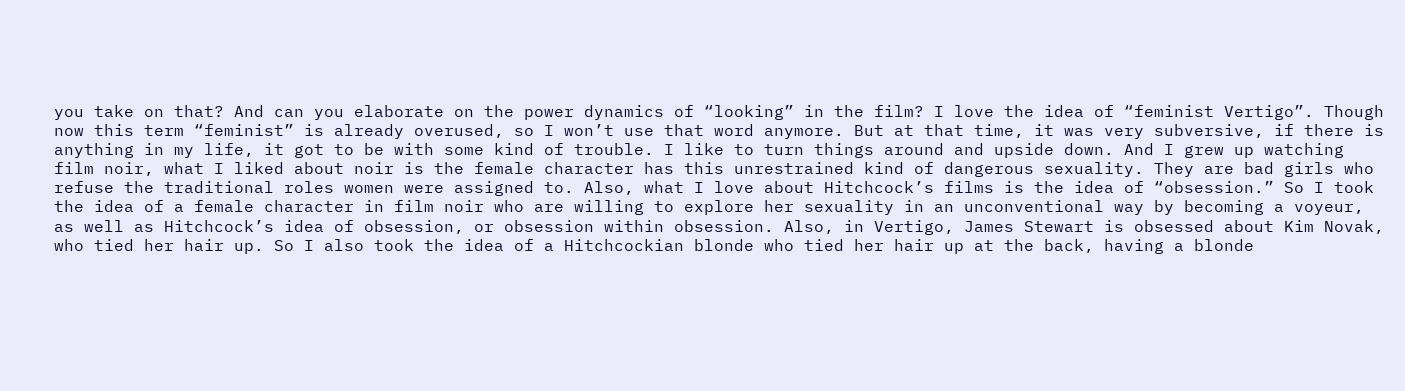you take on that? And can you elaborate on the power dynamics of “looking” in the film? I love the idea of “feminist Vertigo”. Though now this term “feminist” is already overused, so I won’t use that word anymore. But at that time, it was very subversive, if there is anything in my life, it got to be with some kind of trouble. I like to turn things around and upside down. And I grew up watching film noir, what I liked about noir is the female character has this unrestrained kind of dangerous sexuality. They are bad girls who refuse the traditional roles women were assigned to. Also, what I love about Hitchcock’s films is the idea of “obsession.” So I took the idea of a female character in film noir who are willing to explore her sexuality in an unconventional way by becoming a voyeur, as well as Hitchcock’s idea of obsession, or obsession within obsession. Also, in Vertigo, James Stewart is obsessed about Kim Novak, who tied her hair up. So I also took the idea of a Hitchcockian blonde who tied her hair up at the back, having a blonde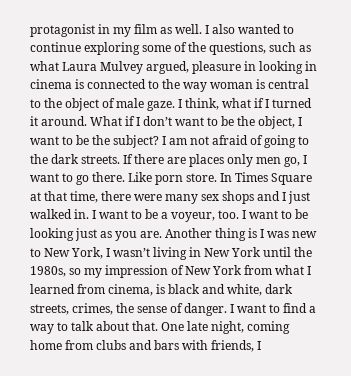protagonist in my film as well. I also wanted to continue exploring some of the questions, such as what Laura Mulvey argued, pleasure in looking in cinema is connected to the way woman is central to the object of male gaze. I think, what if I turned it around. What if I don’t want to be the object, I want to be the subject? I am not afraid of going to the dark streets. If there are places only men go, I want to go there. Like porn store. In Times Square at that time, there were many sex shops and I just walked in. I want to be a voyeur, too. I want to be looking just as you are. Another thing is I was new to New York, I wasn’t living in New York until the 1980s, so my impression of New York from what I learned from cinema, is black and white, dark streets, crimes, the sense of danger. I want to find a way to talk about that. One late night, coming home from clubs and bars with friends, I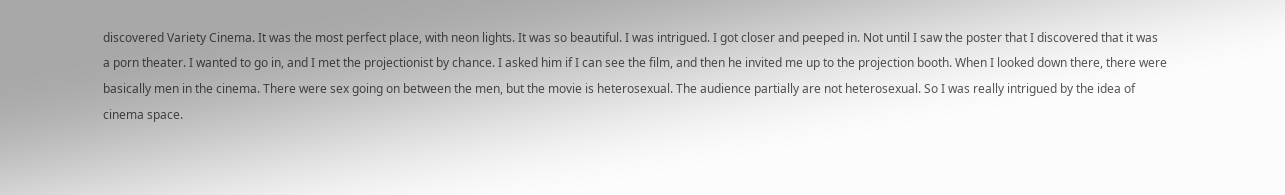discovered Variety Cinema. It was the most perfect place, with neon lights. It was so beautiful. I was intrigued. I got closer and peeped in. Not until I saw the poster that I discovered that it was a porn theater. I wanted to go in, and I met the projectionist by chance. I asked him if I can see the film, and then he invited me up to the projection booth. When I looked down there, there were basically men in the cinema. There were sex going on between the men, but the movie is heterosexual. The audience partially are not heterosexual. So I was really intrigued by the idea of cinema space.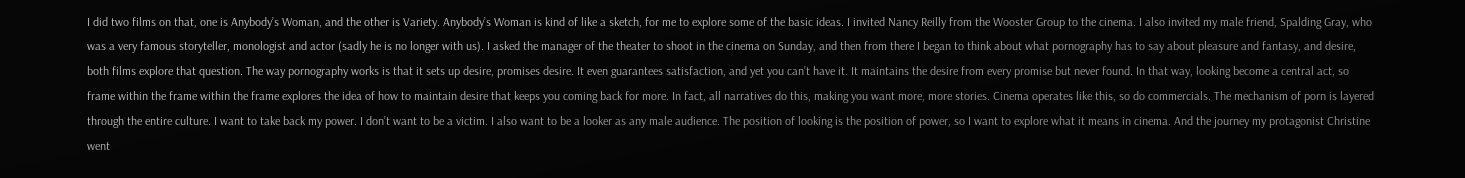I did two films on that, one is Anybody’s Woman, and the other is Variety. Anybody’s Woman is kind of like a sketch, for me to explore some of the basic ideas. I invited Nancy Reilly from the Wooster Group to the cinema. I also invited my male friend, Spalding Gray, who was a very famous storyteller, monologist and actor (sadly he is no longer with us). I asked the manager of the theater to shoot in the cinema on Sunday, and then from there I began to think about what pornography has to say about pleasure and fantasy, and desire, both films explore that question. The way pornography works is that it sets up desire, promises desire. It even guarantees satisfaction, and yet you can’t have it. It maintains the desire from every promise but never found. In that way, looking become a central act, so frame within the frame within the frame explores the idea of how to maintain desire that keeps you coming back for more. In fact, all narratives do this, making you want more, more stories. Cinema operates like this, so do commercials. The mechanism of porn is layered through the entire culture. I want to take back my power. I don’t want to be a victim. I also want to be a looker as any male audience. The position of looking is the position of power, so I want to explore what it means in cinema. And the journey my protagonist Christine went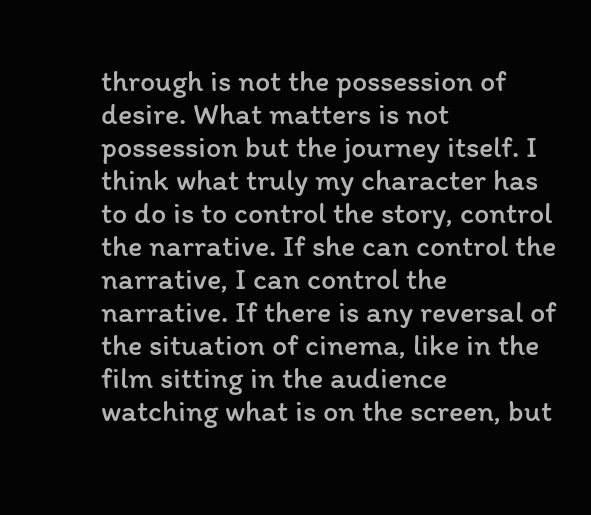through is not the possession of desire. What matters is not possession but the journey itself. I think what truly my character has to do is to control the story, control the narrative. If she can control the narrative, I can control the narrative. If there is any reversal of the situation of cinema, like in the film sitting in the audience watching what is on the screen, but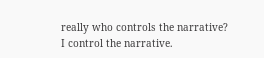really who controls the narrative? I control the narrative.